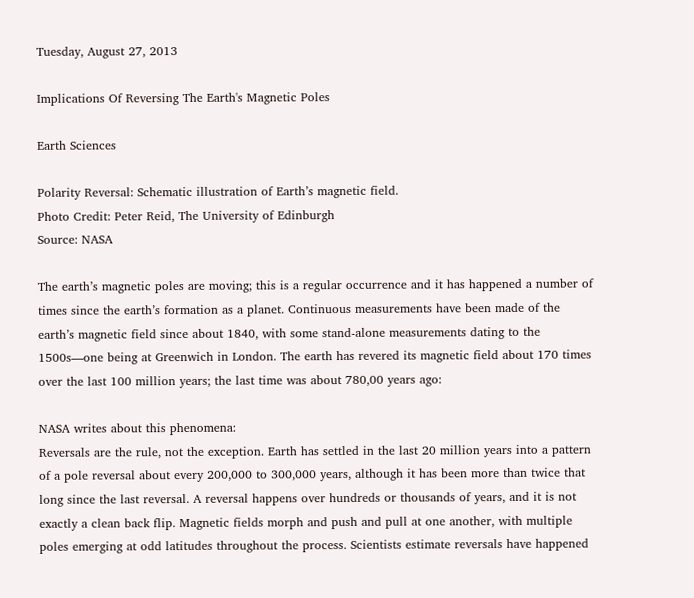Tuesday, August 27, 2013

Implications Of Reversing The Earth's Magnetic Poles

Earth Sciences

Polarity Reversal: Schematic illustration of Earth’s magnetic field.
Photo Credit: Peter Reid, The University of Edinburgh
Source: NASA

The earth’s magnetic poles are moving; this is a regular occurrence and it has happened a number of times since the earth’s formation as a planet. Continuous measurements have been made of the earth’s magnetic field since about 1840, with some stand-alone measurements dating to the 1500s—one being at Greenwich in London. The earth has revered its magnetic field about 170 times over the last 100 million years; the last time was about 780,00 years ago:

NASA writes about this phenomena:
Reversals are the rule, not the exception. Earth has settled in the last 20 million years into a pattern of a pole reversal about every 200,000 to 300,000 years, although it has been more than twice that long since the last reversal. A reversal happens over hundreds or thousands of years, and it is not exactly a clean back flip. Magnetic fields morph and push and pull at one another, with multiple poles emerging at odd latitudes throughout the process. Scientists estimate reversals have happened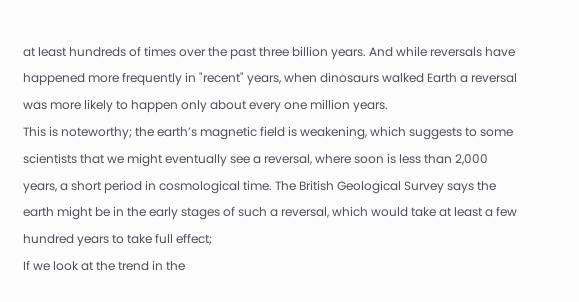at least hundreds of times over the past three billion years. And while reversals have happened more frequently in "recent" years, when dinosaurs walked Earth a reversal was more likely to happen only about every one million years.
This is noteworthy; the earth’s magnetic field is weakening, which suggests to some scientists that we might eventually see a reversal, where soon is less than 2,000 years, a short period in cosmological time. The British Geological Survey says the earth might be in the early stages of such a reversal, which would take at least a few hundred years to take full effect;
If we look at the trend in the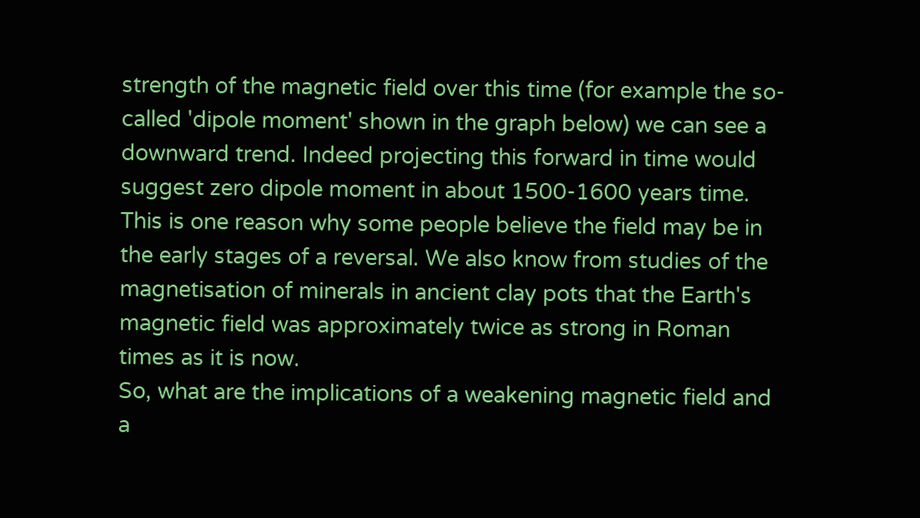strength of the magnetic field over this time (for example the so-called 'dipole moment' shown in the graph below) we can see a downward trend. Indeed projecting this forward in time would suggest zero dipole moment in about 1500-1600 years time. This is one reason why some people believe the field may be in the early stages of a reversal. We also know from studies of the magnetisation of minerals in ancient clay pots that the Earth's magnetic field was approximately twice as strong in Roman times as it is now.
So, what are the implications of a weakening magnetic field and a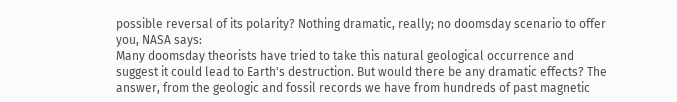possible reversal of its polarity? Nothing dramatic, really; no doomsday scenario to offer you, NASA says:
Many doomsday theorists have tried to take this natural geological occurrence and suggest it could lead to Earth's destruction. But would there be any dramatic effects? The answer, from the geologic and fossil records we have from hundreds of past magnetic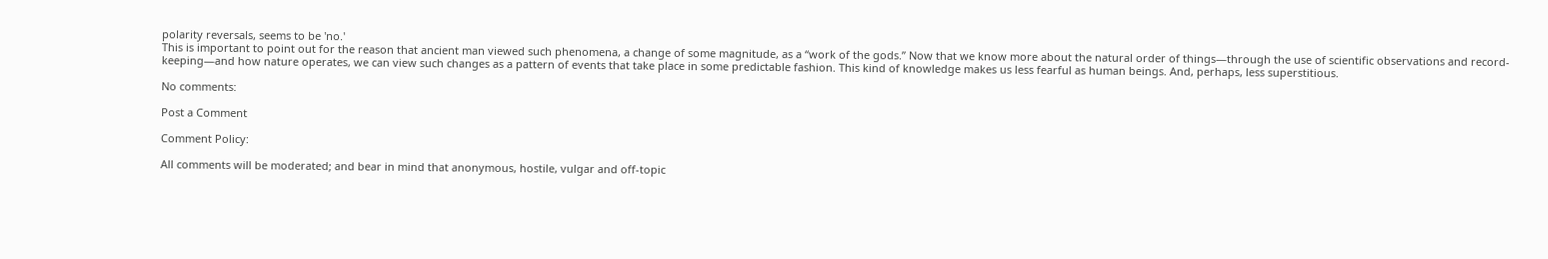polarity reversals, seems to be 'no.'
This is important to point out for the reason that ancient man viewed such phenomena, a change of some magnitude, as a “work of the gods.” Now that we know more about the natural order of things—through the use of scientific observations and record-keeping—and how nature operates, we can view such changes as a pattern of events that take place in some predictable fashion. This kind of knowledge makes us less fearful as human beings. And, perhaps, less superstitious.

No comments:

Post a Comment

Comment Policy:

All comments will be moderated; and bear in mind that anonymous, hostile, vulgar and off-topic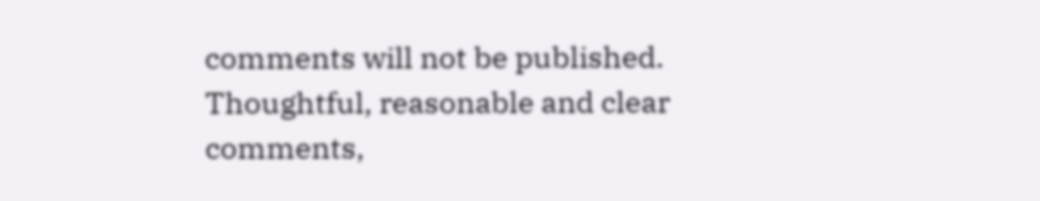comments will not be published. Thoughtful, reasonable and clear comments,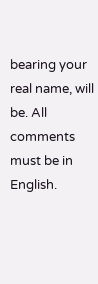bearing your real name, will be. All comments must be in English.